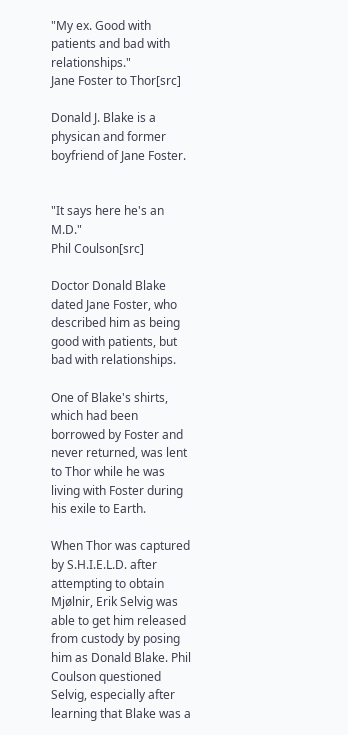"My ex. Good with patients and bad with relationships."
Jane Foster to Thor[src]

Donald J. Blake is a physican and former boyfriend of Jane Foster.


"It says here he's an M.D."
Phil Coulson[src]

Doctor Donald Blake dated Jane Foster, who described him as being good with patients, but bad with relationships.

One of Blake's shirts, which had been borrowed by Foster and never returned, was lent to Thor while he was living with Foster during his exile to Earth.

When Thor was captured by S.H.I.E.L.D. after attempting to obtain Mjølnir, Erik Selvig was able to get him released from custody by posing him as Donald Blake. Phil Coulson questioned Selvig, especially after learning that Blake was a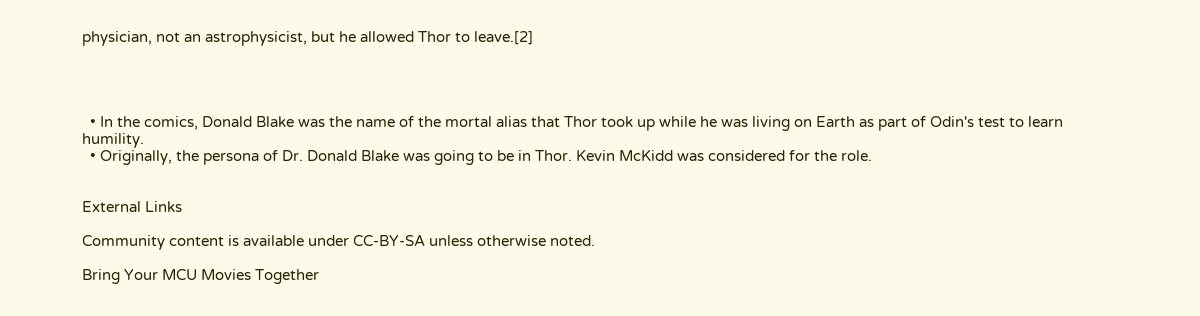physician, not an astrophysicist, but he allowed Thor to leave.[2]




  • In the comics, Donald Blake was the name of the mortal alias that Thor took up while he was living on Earth as part of Odin's test to learn humility.
  • Originally, the persona of Dr. Donald Blake was going to be in Thor. Kevin McKidd was considered for the role.


External Links

Community content is available under CC-BY-SA unless otherwise noted.

Bring Your MCU Movies Together